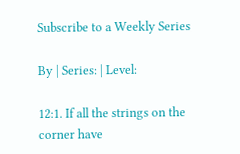Subscribe to a Weekly Series

By | Series: | Level:

12:1. If all the strings on the corner have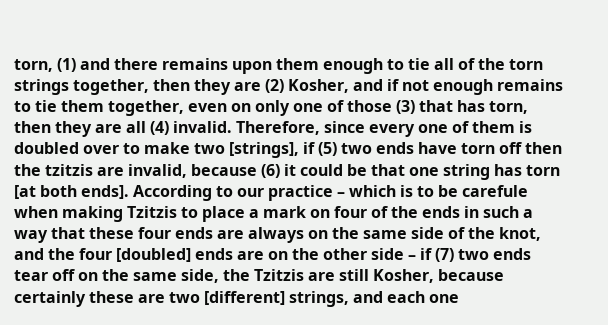torn, (1) and there remains upon them enough to tie all of the torn strings together, then they are (2) Kosher, and if not enough remains to tie them together, even on only one of those (3) that has torn, then they are all (4) invalid. Therefore, since every one of them is doubled over to make two [strings], if (5) two ends have torn off then the tzitzis are invalid, because (6) it could be that one string has torn [at both ends]. According to our practice – which is to be carefule when making Tzitzis to place a mark on four of the ends in such a way that these four ends are always on the same side of the knot, and the four [doubled] ends are on the other side – if (7) two ends tear off on the same side, the Tzitzis are still Kosher, because certainly these are two [different] strings, and each one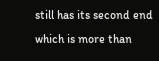still has its second end which is more than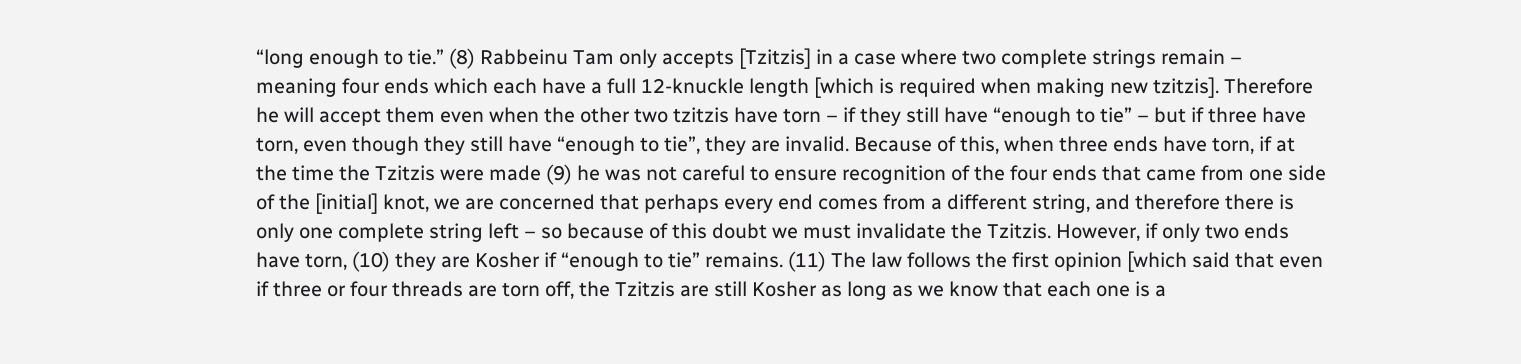“long enough to tie.” (8) Rabbeinu Tam only accepts [Tzitzis] in a case where two complete strings remain – meaning four ends which each have a full 12-knuckle length [which is required when making new tzitzis]. Therefore he will accept them even when the other two tzitzis have torn – if they still have “enough to tie” – but if three have torn, even though they still have “enough to tie”, they are invalid. Because of this, when three ends have torn, if at the time the Tzitzis were made (9) he was not careful to ensure recognition of the four ends that came from one side of the [initial] knot, we are concerned that perhaps every end comes from a different string, and therefore there is only one complete string left – so because of this doubt we must invalidate the Tzitzis. However, if only two ends have torn, (10) they are Kosher if “enough to tie” remains. (11) The law follows the first opinion [which said that even if three or four threads are torn off, the Tzitzis are still Kosher as long as we know that each one is a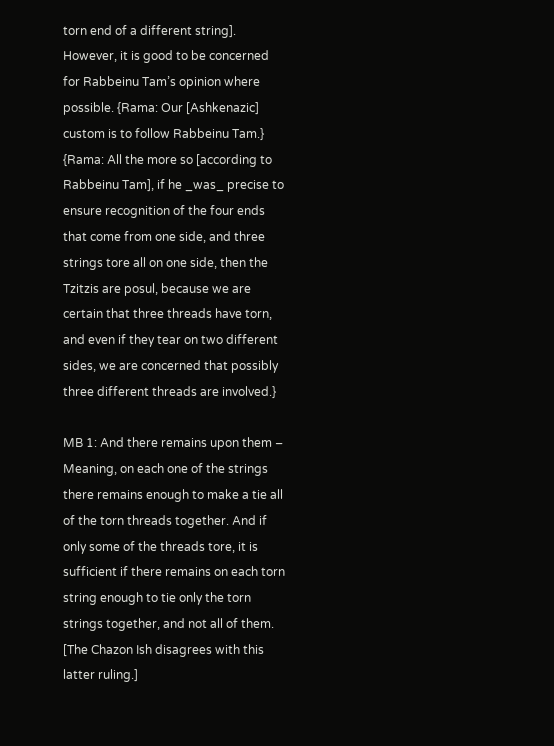torn end of a different string]. However, it is good to be concerned for Rabbeinu Tam’s opinion where possible. {Rama: Our [Ashkenazic] custom is to follow Rabbeinu Tam.} {Rama: All the more so [according to Rabbeinu Tam], if he _was_ precise to ensure recognition of the four ends that come from one side, and three strings tore all on one side, then the Tzitzis are posul, because we are certain that three threads have torn, and even if they tear on two different sides, we are concerned that possibly three different threads are involved.}

MB 1: And there remains upon them – Meaning, on each one of the strings there remains enough to make a tie all of the torn threads together. And if only some of the threads tore, it is sufficient if there remains on each torn string enough to tie only the torn strings together, and not all of them. [The Chazon Ish disagrees with this latter ruling.]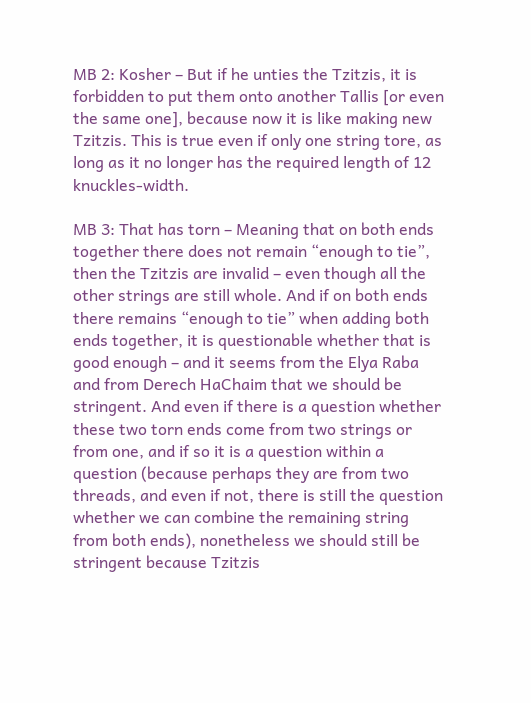MB 2: Kosher – But if he unties the Tzitzis, it is forbidden to put them onto another Tallis [or even the same one], because now it is like making new Tzitzis. This is true even if only one string tore, as long as it no longer has the required length of 12 knuckles-width.

MB 3: That has torn – Meaning that on both ends together there does not remain “enough to tie”, then the Tzitzis are invalid – even though all the other strings are still whole. And if on both ends there remains “enough to tie” when adding both ends together, it is questionable whether that is good enough – and it seems from the Elya Raba and from Derech HaChaim that we should be stringent. And even if there is a question whether these two torn ends come from two strings or from one, and if so it is a question within a question (because perhaps they are from two threads, and even if not, there is still the question whether we can combine the remaining string from both ends), nonetheless we should still be stringent because Tzitzis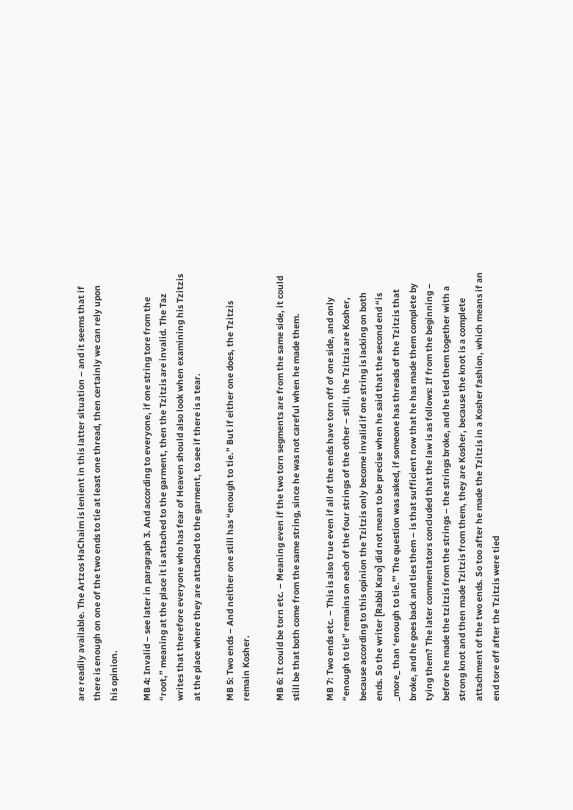are readily available. The Artzos HaChaim is lenient in this latter situation – and it seems that if there is enough on one of the two ends to tie at least one thread, then certainly we can rely upon his opinion.

MB 4: Invalid – see later in paragraph 3. And according to everyone, if one string tore from the “root,” meaning at the place it is attached to the garment, then the Tzitzis are invalid. The Taz writes that therefore everyone who has fear of Heaven should also look when examining his Tzitzis at the place where they are attached to the garment, to see if there is a tear.

MB 5: Two ends – And neither one still has “enough to tie.” But if either one does, the Tzitzis remain Kosher.

MB 6: It could be torn etc. – Meaning even if the two torn segments are from the same side, it could still be that both come from the same string, since he was not careful when he made them.

MB 7: Two ends etc. – This is also true even if all of the ends have torn off of one side, and only “enough to tie” remains on each of the four strings of the other – still, the Tzitzis are Kosher, because according to this opinion the Tzitzis only become invalid if one string is lacking on both ends. So the writer [Rabbi Karo] did not mean to be precise when he said that the second end “is _more_ than ‘enough to tie.'” The question was asked, if someone has threads of the Tzitzis that broke, and he goes back and ties them – is that sufficient now that he has made them complete by tying them? The later commentators concluded that the law is as follows: If from the beginning – before he made the tzitzis from the strings – the strings broke, and he tied them together with a strong knot and then made Tzitzis from them, they are Kosher, because the knot is a complete attachment of the two ends. So too after he made the Tzitzis in a Kosher fashion, which means if an end tore off after the Tzitzis were tied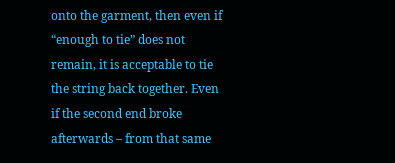onto the garment, then even if “enough to tie” does not remain, it is acceptable to tie the string back together. Even if the second end broke afterwards – from that same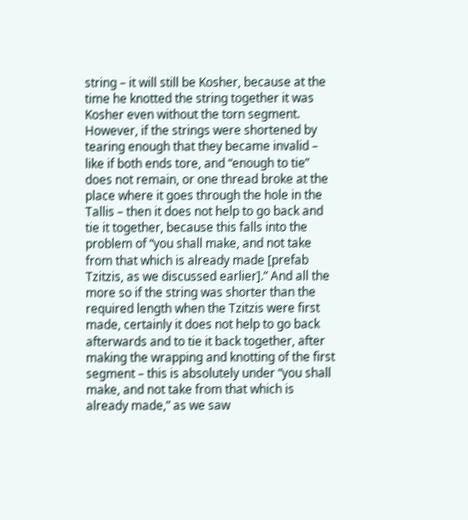string – it will still be Kosher, because at the time he knotted the string together it was Kosher even without the torn segment. However, if the strings were shortened by tearing enough that they became invalid – like if both ends tore, and “enough to tie” does not remain, or one thread broke at the place where it goes through the hole in the Tallis – then it does not help to go back and tie it together, because this falls into the problem of “you shall make, and not take from that which is already made [prefab Tzitzis, as we discussed earlier].” And all the more so if the string was shorter than the required length when the Tzitzis were first made, certainly it does not help to go back afterwards and to tie it back together, after making the wrapping and knotting of the first segment – this is absolutely under “you shall make, and not take from that which is already made,” as we saw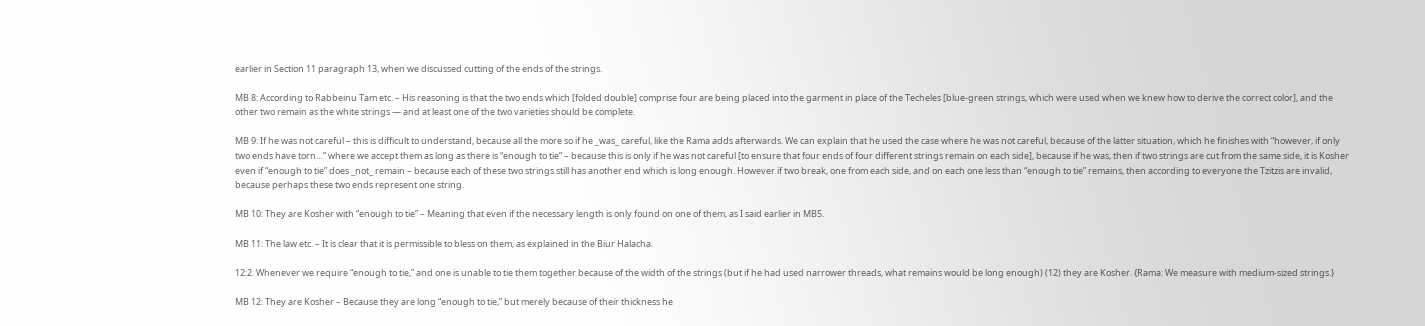earlier in Section 11 paragraph 13, when we discussed cutting of the ends of the strings.

MB 8: According to Rabbeinu Tam etc. – His reasoning is that the two ends which [folded double] comprise four are being placed into the garment in place of the Techeles [blue-green strings, which were used when we knew how to derive the correct color], and the other two remain as the white strings — and at least one of the two varieties should be complete.

MB 9: If he was not careful – this is difficult to understand, because all the more so if he _was_ careful, like the Rama adds afterwards. We can explain that he used the case where he was not careful, because of the latter situation, which he finishes with “however, if only two ends have torn…” where we accept them as long as there is “enough to tie” – because this is only if he was not careful [to ensure that four ends of four different strings remain on each side], because if he was, then if two strings are cut from the same side, it is Kosher even if “enough to tie” does _not_ remain – because each of these two strings still has another end which is long enough. However if two break, one from each side, and on each one less than “enough to tie” remains, then according to everyone the Tzitzis are invalid, because perhaps these two ends represent one string.

MB 10: They are Kosher with “enough to tie” – Meaning that even if the necessary length is only found on one of them, as I said earlier in MB5.

MB 11: The law etc. – It is clear that it is permissible to bless on them, as explained in the Biur Halacha.

12:2. Whenever we require “enough to tie,” and one is unable to tie them together because of the width of the strings (but if he had used narrower threads, what remains would be long enough) (12) they are Kosher. {Rama: We measure with medium-sized strings.}

MB 12: They are Kosher – Because they are long “enough to tie,” but merely because of their thickness he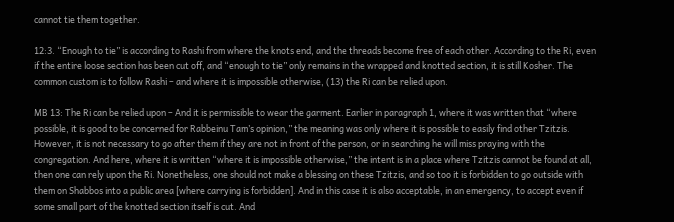cannot tie them together.

12:3. “Enough to tie” is according to Rashi from where the knots end, and the threads become free of each other. According to the Ri, even if the entire loose section has been cut off, and “enough to tie” only remains in the wrapped and knotted section, it is still Kosher. The common custom is to follow Rashi – and where it is impossible otherwise, (13) the Ri can be relied upon.

MB 13: The Ri can be relied upon – And it is permissible to wear the garment. Earlier in paragraph 1, where it was written that “where possible, it is good to be concerned for Rabbeinu Tam’s opinion,” the meaning was only where it is possible to easily find other Tzitzis. However, it is not necessary to go after them if they are not in front of the person, or in searching he will miss praying with the congregation. And here, where it is written “where it is impossible otherwise,” the intent is in a place where Tzitzis cannot be found at all, then one can rely upon the Ri. Nonetheless, one should not make a blessing on these Tzitzis, and so too it is forbidden to go outside with them on Shabbos into a public area [where carrying is forbidden]. And in this case it is also acceptable, in an emergency, to accept even if some small part of the knotted section itself is cut. And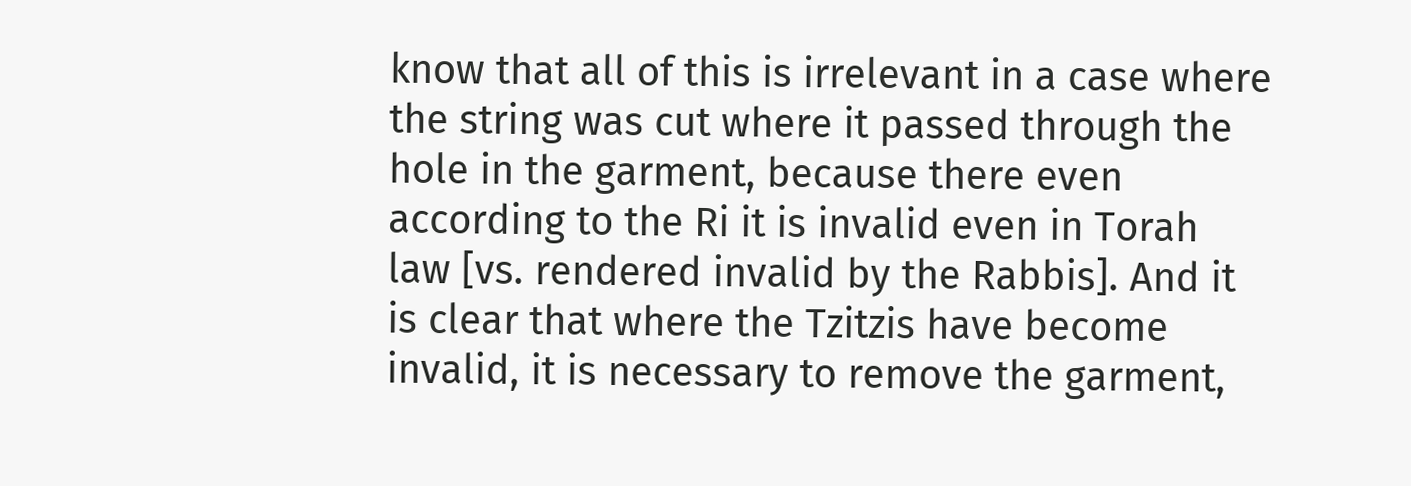know that all of this is irrelevant in a case where the string was cut where it passed through the hole in the garment, because there even according to the Ri it is invalid even in Torah law [vs. rendered invalid by the Rabbis]. And it is clear that where the Tzitzis have become invalid, it is necessary to remove the garment,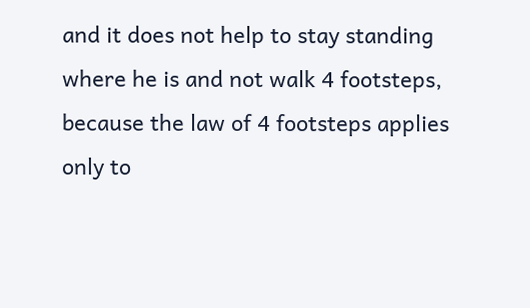and it does not help to stay standing where he is and not walk 4 footsteps, because the law of 4 footsteps applies only to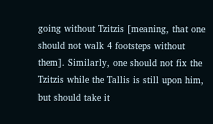going without Tzitzis [meaning, that one should not walk 4 footsteps without them]. Similarly, one should not fix the Tzitzis while the Tallis is still upon him, but should take it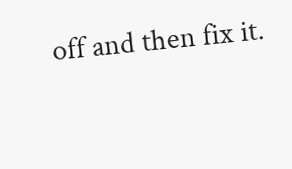off and then fix it.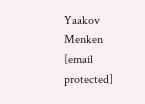Yaakov Menken [email protected]